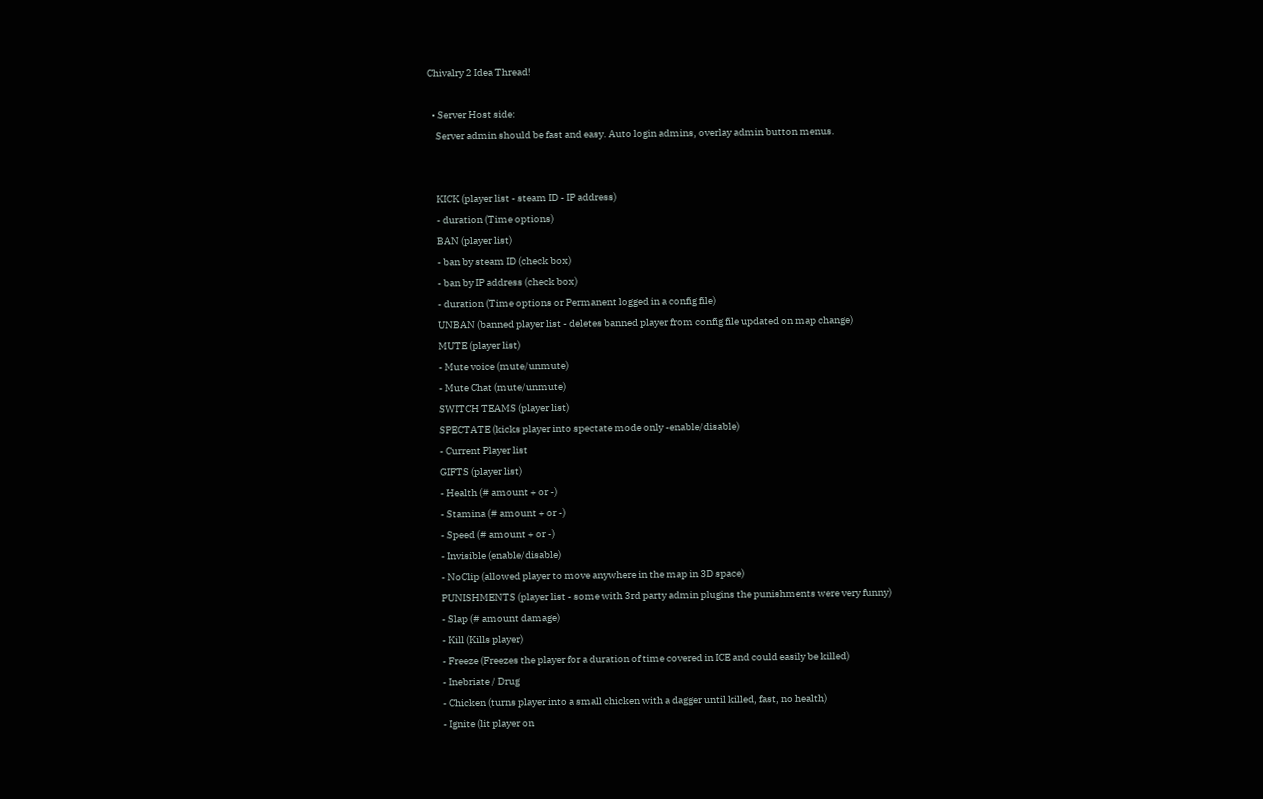Chivalry 2 Idea Thread!

  • Server Host side:
    Server admin should be fast and easy. Auto login admins, overlay admin button menus.


    KICK (player list - steam ID - IP address)
    - duration (Time options)
    BAN (player list)
    - ban by steam ID (check box)
    - ban by IP address (check box)
    - duration (Time options or Permanent logged in a config file)
    UNBAN (banned player list - deletes banned player from config file updated on map change)
    MUTE (player list)
    - Mute voice (mute/unmute)
    - Mute Chat (mute/unmute)
    SWITCH TEAMS (player list)
    SPECTATE (kicks player into spectate mode only -enable/disable)
    - Current Player list
    GIFTS (player list)
    - Health (# amount + or -)
    - Stamina (# amount + or -)
    - Speed (# amount + or -)
    - Invisible (enable/disable)
    - NoClip (allowed player to move anywhere in the map in 3D space)
    PUNISHMENTS (player list - some with 3rd party admin plugins the punishments were very funny)
    - Slap (# amount damage)
    - Kill (Kills player)
    - Freeze (Freezes the player for a duration of time covered in ICE and could easily be killed)
    - Inebriate / Drug
    - Chicken (turns player into a small chicken with a dagger until killed, fast, no health)
    - Ignite (lit player on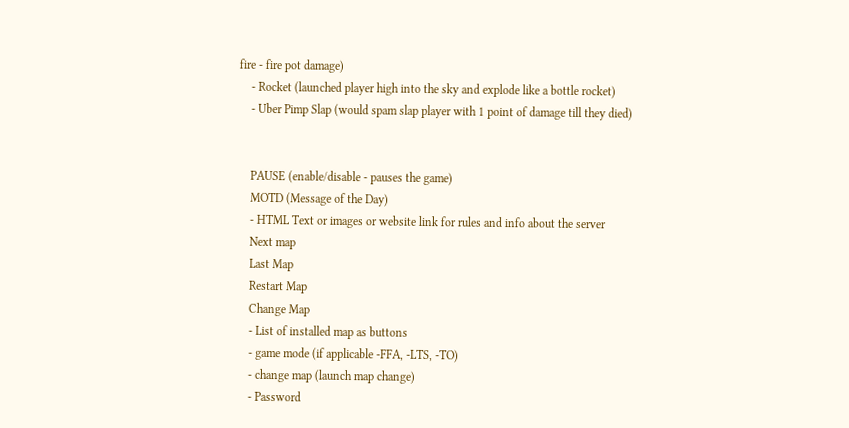fire - fire pot damage)
    - Rocket (launched player high into the sky and explode like a bottle rocket)
    - Uber Pimp Slap (would spam slap player with 1 point of damage till they died)


    PAUSE (enable/disable - pauses the game)
    MOTD (Message of the Day)
    - HTML Text or images or website link for rules and info about the server
    Next map
    Last Map
    Restart Map
    Change Map
    - List of installed map as buttons
    - game mode (if applicable -FFA, -LTS, -TO)
    - change map (launch map change)
    - Password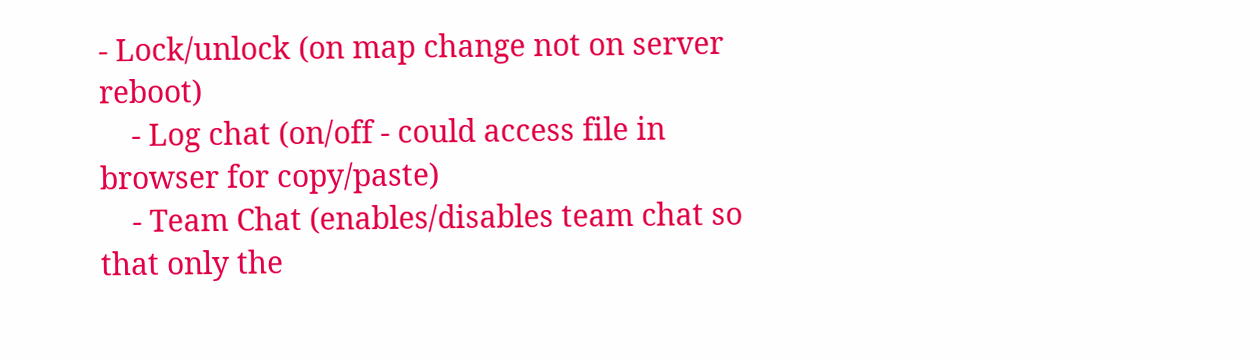- Lock/unlock (on map change not on server reboot)
    - Log chat (on/off - could access file in browser for copy/paste)
    - Team Chat (enables/disables team chat so that only the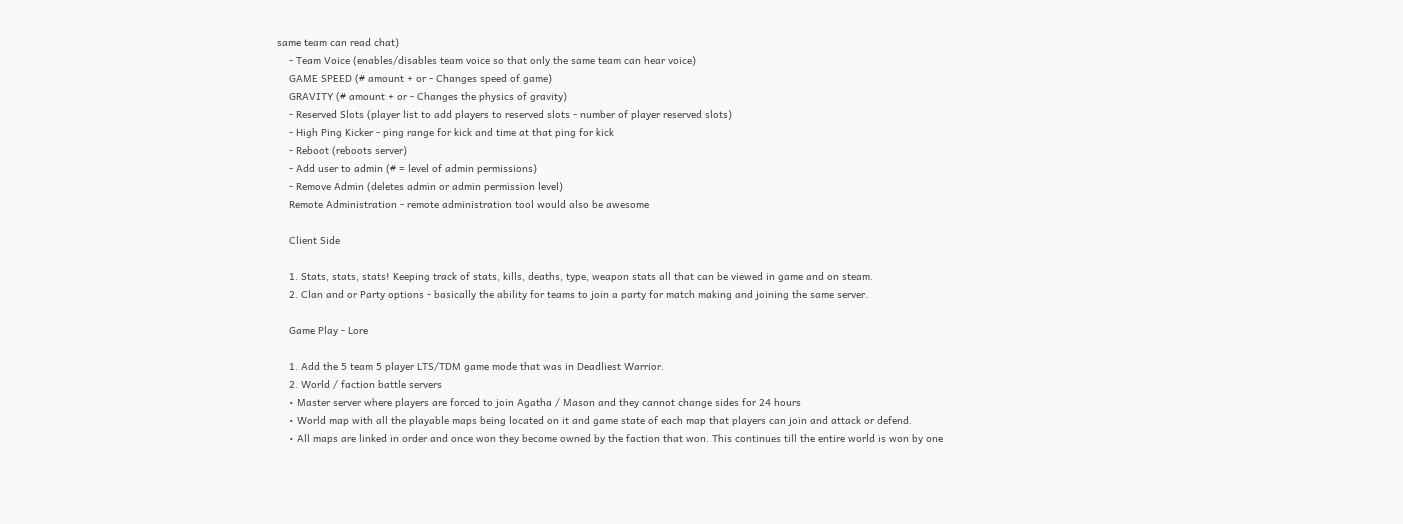same team can read chat)
    - Team Voice (enables/disables team voice so that only the same team can hear voice)
    GAME SPEED (# amount + or - Changes speed of game)
    GRAVITY (# amount + or - Changes the physics of gravity)
    - Reserved Slots (player list to add players to reserved slots - number of player reserved slots)
    - High Ping Kicker - ping range for kick and time at that ping for kick
    - Reboot (reboots server)
    - Add user to admin (# = level of admin permissions)
    - Remove Admin (deletes admin or admin permission level)
    Remote Administration - remote administration tool would also be awesome

    Client Side

    1. Stats, stats, stats! Keeping track of stats, kills, deaths, type, weapon stats all that can be viewed in game and on steam.
    2. Clan and or Party options - basically the ability for teams to join a party for match making and joining the same server.

    Game Play - Lore

    1. Add the 5 team 5 player LTS/TDM game mode that was in Deadliest Warrior.
    2. World / faction battle servers
    • Master server where players are forced to join Agatha / Mason and they cannot change sides for 24 hours
    • World map with all the playable maps being located on it and game state of each map that players can join and attack or defend.
    • All maps are linked in order and once won they become owned by the faction that won. This continues till the entire world is won by one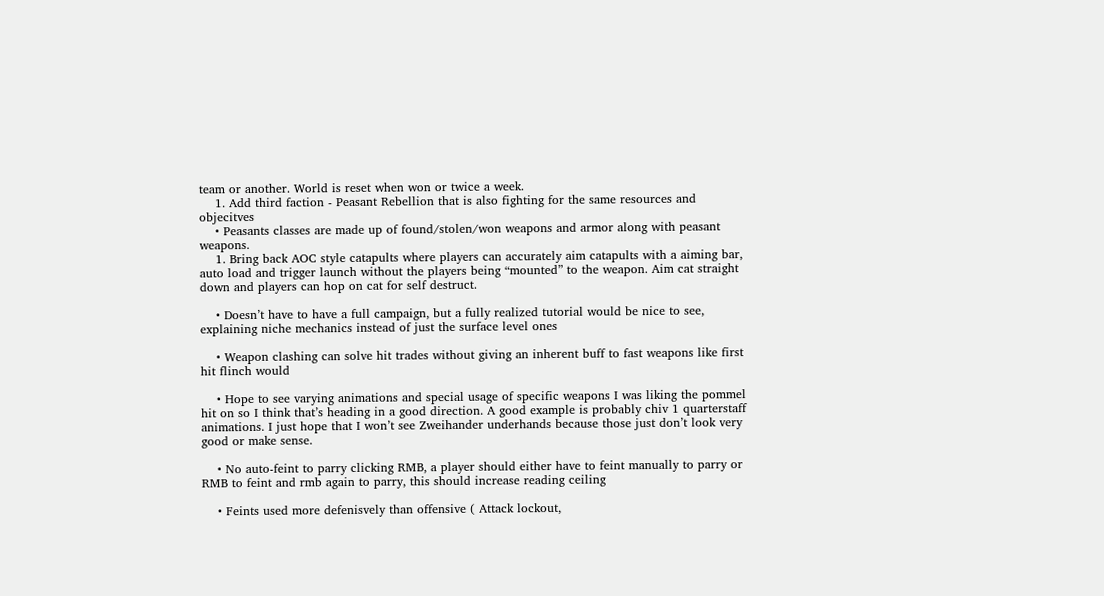team or another. World is reset when won or twice a week.
    1. Add third faction - Peasant Rebellion that is also fighting for the same resources and objecitves
    • Peasants classes are made up of found/stolen/won weapons and armor along with peasant weapons.
    1. Bring back AOC style catapults where players can accurately aim catapults with a aiming bar, auto load and trigger launch without the players being “mounted” to the weapon. Aim cat straight down and players can hop on cat for self destruct.

    • Doesn’t have to have a full campaign, but a fully realized tutorial would be nice to see, explaining niche mechanics instead of just the surface level ones

    • Weapon clashing can solve hit trades without giving an inherent buff to fast weapons like first hit flinch would

    • Hope to see varying animations and special usage of specific weapons I was liking the pommel hit on so I think that’s heading in a good direction. A good example is probably chiv 1 quarterstaff animations. I just hope that I won’t see Zweihander underhands because those just don’t look very good or make sense.

    • No auto-feint to parry clicking RMB, a player should either have to feint manually to parry or RMB to feint and rmb again to parry, this should increase reading ceiling

    • Feints used more defenisvely than offensive ( Attack lockout,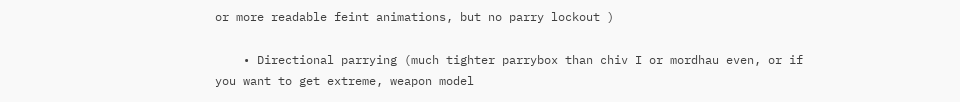or more readable feint animations, but no parry lockout )

    • Directional parrying (much tighter parrybox than chiv I or mordhau even, or if you want to get extreme, weapon model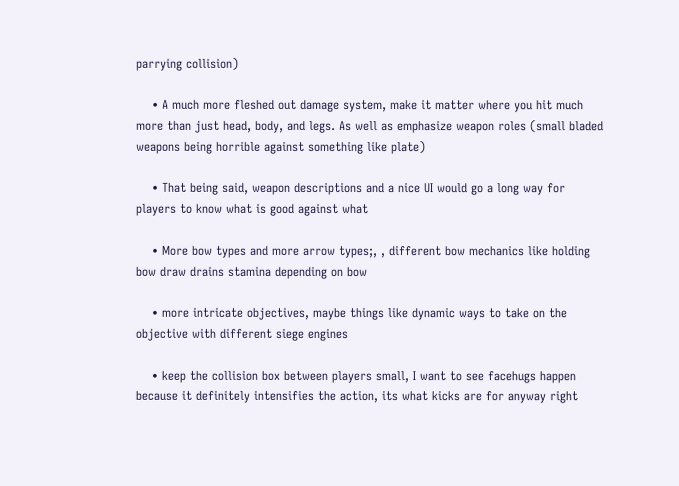parrying collision)

    • A much more fleshed out damage system, make it matter where you hit much more than just head, body, and legs. As well as emphasize weapon roles (small bladed weapons being horrible against something like plate)

    • That being said, weapon descriptions and a nice UI would go a long way for players to know what is good against what

    • More bow types and more arrow types;, , different bow mechanics like holding bow draw drains stamina depending on bow

    • more intricate objectives, maybe things like dynamic ways to take on the objective with different siege engines

    • keep the collision box between players small, I want to see facehugs happen because it definitely intensifies the action, its what kicks are for anyway right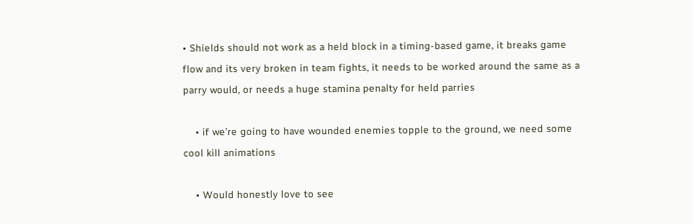• Shields should not work as a held block in a timing-based game, it breaks game flow and its very broken in team fights, it needs to be worked around the same as a parry would, or needs a huge stamina penalty for held parries

    • if we’re going to have wounded enemies topple to the ground, we need some cool kill animations

    • Would honestly love to see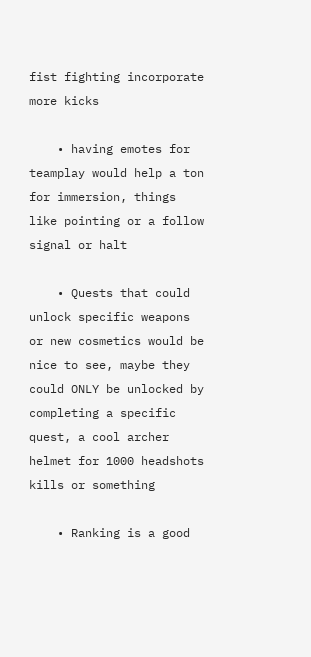fist fighting incorporate more kicks

    • having emotes for teamplay would help a ton for immersion, things like pointing or a follow signal or halt

    • Quests that could unlock specific weapons or new cosmetics would be nice to see, maybe they could ONLY be unlocked by completing a specific quest, a cool archer helmet for 1000 headshots kills or something

    • Ranking is a good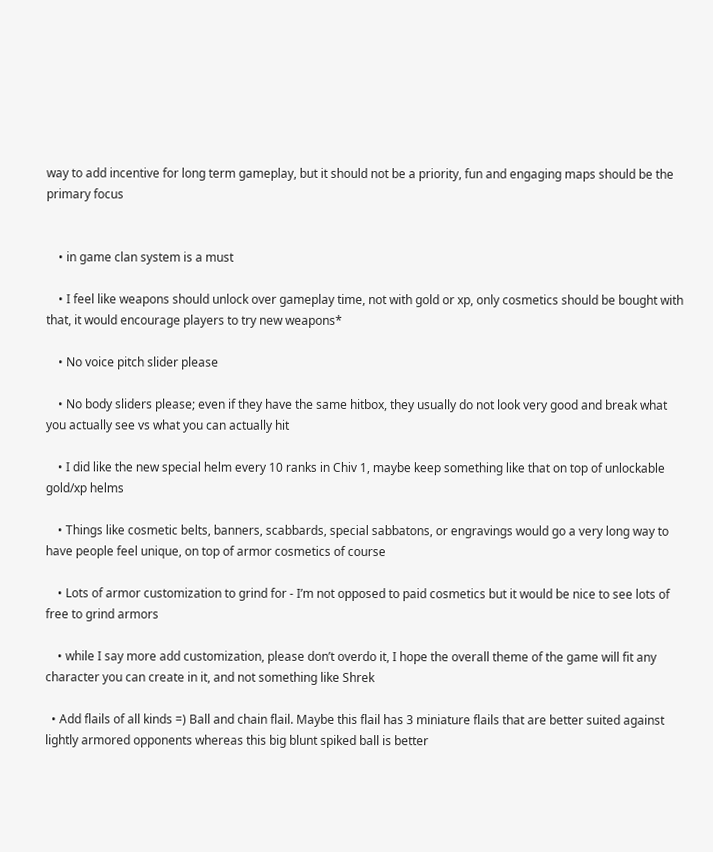way to add incentive for long term gameplay, but it should not be a priority, fun and engaging maps should be the primary focus


    • in game clan system is a must

    • I feel like weapons should unlock over gameplay time, not with gold or xp, only cosmetics should be bought with that, it would encourage players to try new weapons*

    • No voice pitch slider please

    • No body sliders please; even if they have the same hitbox, they usually do not look very good and break what you actually see vs what you can actually hit

    • I did like the new special helm every 10 ranks in Chiv 1, maybe keep something like that on top of unlockable gold/xp helms

    • Things like cosmetic belts, banners, scabbards, special sabbatons, or engravings would go a very long way to have people feel unique, on top of armor cosmetics of course

    • Lots of armor customization to grind for - I’m not opposed to paid cosmetics but it would be nice to see lots of free to grind armors

    • while I say more add customization, please don’t overdo it, I hope the overall theme of the game will fit any character you can create in it, and not something like Shrek

  • Add flails of all kinds =) Ball and chain flail. Maybe this flail has 3 miniature flails that are better suited against lightly armored opponents whereas this big blunt spiked ball is better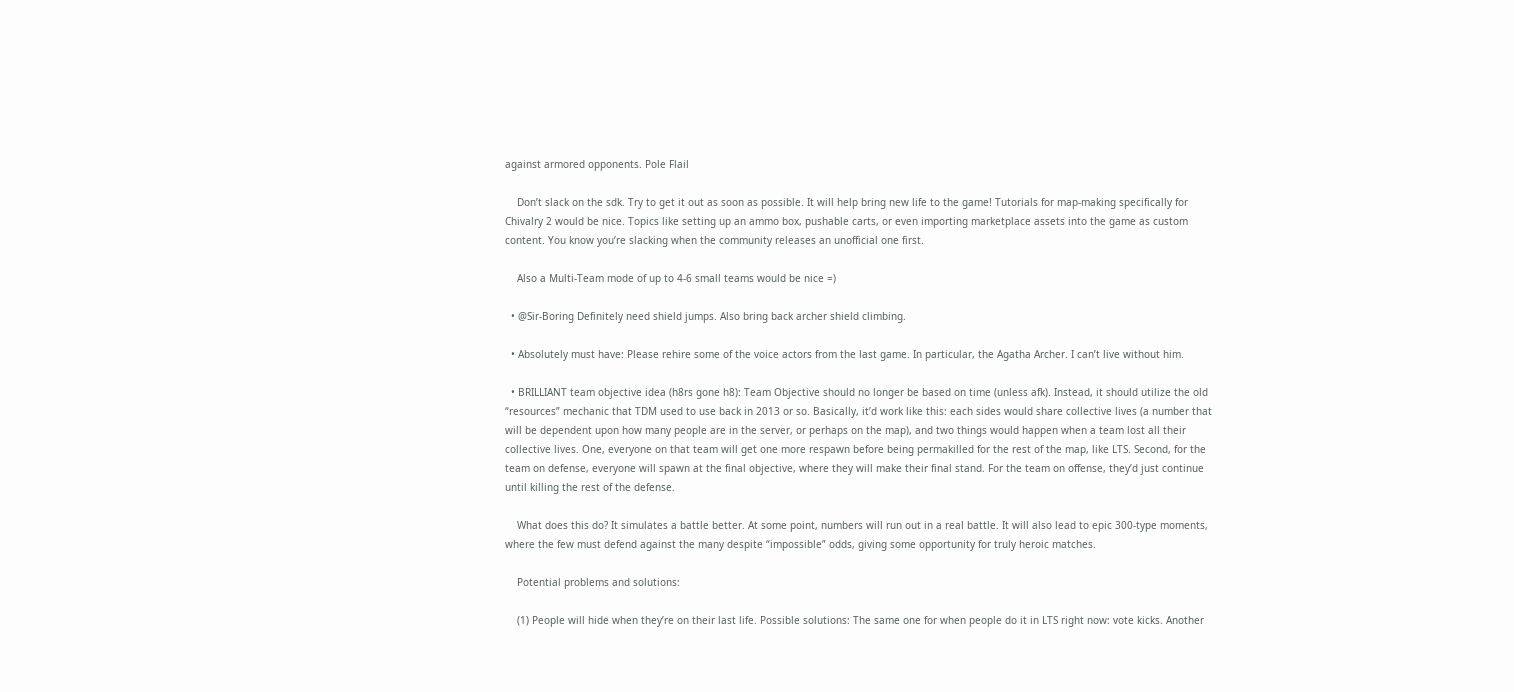against armored opponents. Pole Flail

    Don’t slack on the sdk. Try to get it out as soon as possible. It will help bring new life to the game! Tutorials for map-making specifically for Chivalry 2 would be nice. Topics like setting up an ammo box, pushable carts, or even importing marketplace assets into the game as custom content. You know you’re slacking when the community releases an unofficial one first.

    Also a Multi-Team mode of up to 4-6 small teams would be nice =)

  • @Sir-Boring Definitely need shield jumps. Also bring back archer shield climbing.

  • Absolutely must have: Please rehire some of the voice actors from the last game. In particular, the Agatha Archer. I can’t live without him.

  • BRILLIANT team objective idea (h8rs gone h8): Team Objective should no longer be based on time (unless afk). Instead, it should utilize the old “resources” mechanic that TDM used to use back in 2013 or so. Basically, it’d work like this: each sides would share collective lives (a number that will be dependent upon how many people are in the server, or perhaps on the map), and two things would happen when a team lost all their collective lives. One, everyone on that team will get one more respawn before being permakilled for the rest of the map, like LTS. Second, for the team on defense, everyone will spawn at the final objective, where they will make their final stand. For the team on offense, they’d just continue until killing the rest of the defense.

    What does this do? It simulates a battle better. At some point, numbers will run out in a real battle. It will also lead to epic 300-type moments, where the few must defend against the many despite “impossible” odds, giving some opportunity for truly heroic matches.

    Potential problems and solutions:

    (1) People will hide when they’re on their last life. Possible solutions: The same one for when people do it in LTS right now: vote kicks. Another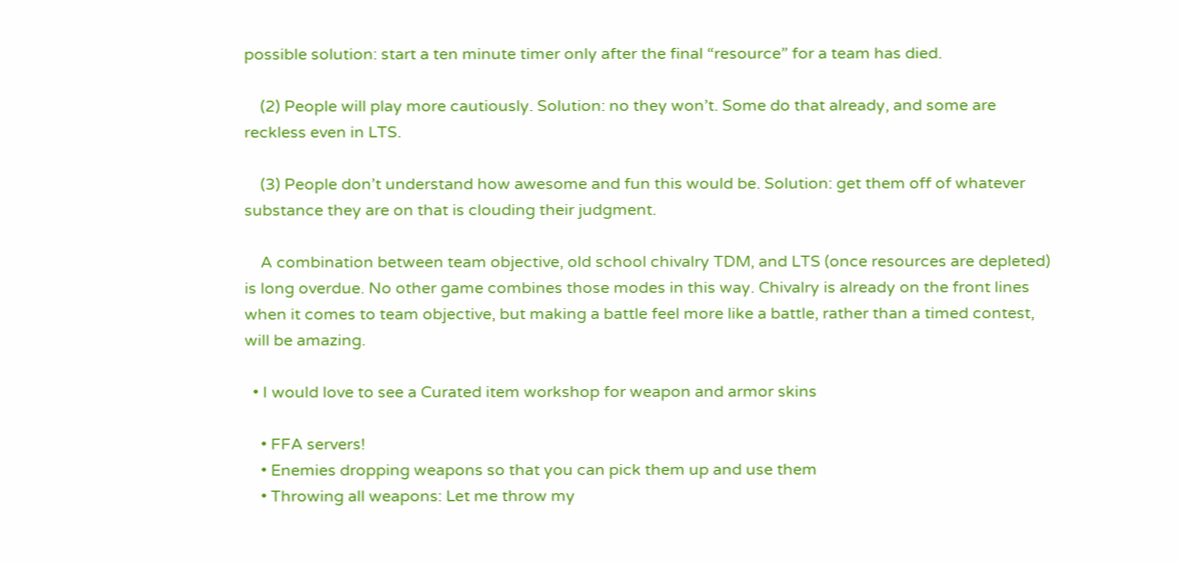possible solution: start a ten minute timer only after the final “resource” for a team has died.

    (2) People will play more cautiously. Solution: no they won’t. Some do that already, and some are reckless even in LTS.

    (3) People don’t understand how awesome and fun this would be. Solution: get them off of whatever substance they are on that is clouding their judgment.

    A combination between team objective, old school chivalry TDM, and LTS (once resources are depleted) is long overdue. No other game combines those modes in this way. Chivalry is already on the front lines when it comes to team objective, but making a battle feel more like a battle, rather than a timed contest, will be amazing.

  • I would love to see a Curated item workshop for weapon and armor skins

    • FFA servers!
    • Enemies dropping weapons so that you can pick them up and use them
    • Throwing all weapons: Let me throw my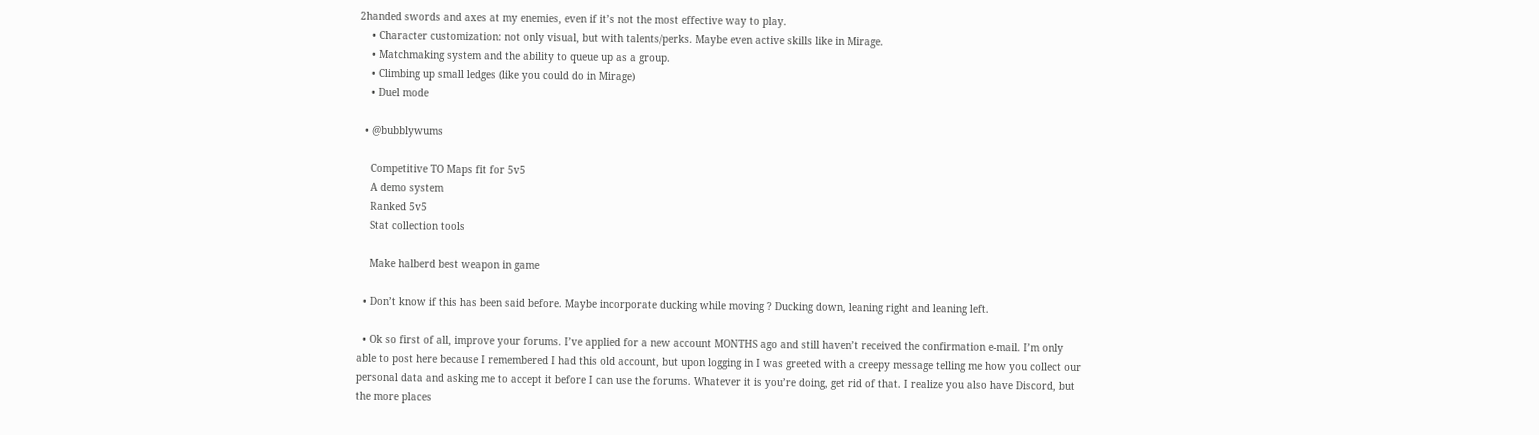2handed swords and axes at my enemies, even if it’s not the most effective way to play.
    • Character customization: not only visual, but with talents/perks. Maybe even active skills like in Mirage.
    • Matchmaking system and the ability to queue up as a group.
    • Climbing up small ledges (like you could do in Mirage)
    • Duel mode

  • @bubblywums

    Competitive TO Maps fit for 5v5
    A demo system
    Ranked 5v5
    Stat collection tools

    Make halberd best weapon in game

  • Don’t know if this has been said before. Maybe incorporate ducking while moving ? Ducking down, leaning right and leaning left.

  • Ok so first of all, improve your forums. I’ve applied for a new account MONTHS ago and still haven’t received the confirmation e-mail. I’m only able to post here because I remembered I had this old account, but upon logging in I was greeted with a creepy message telling me how you collect our personal data and asking me to accept it before I can use the forums. Whatever it is you’re doing, get rid of that. I realize you also have Discord, but the more places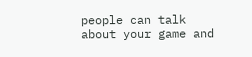people can talk about your game and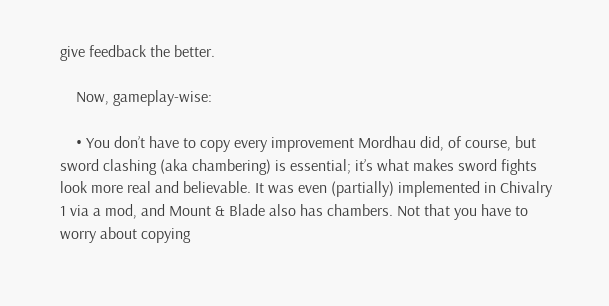give feedback the better.

    Now, gameplay-wise:

    • You don’t have to copy every improvement Mordhau did, of course, but sword clashing (aka chambering) is essential; it’s what makes sword fights look more real and believable. It was even (partially) implemented in Chivalry 1 via a mod, and Mount & Blade also has chambers. Not that you have to worry about copying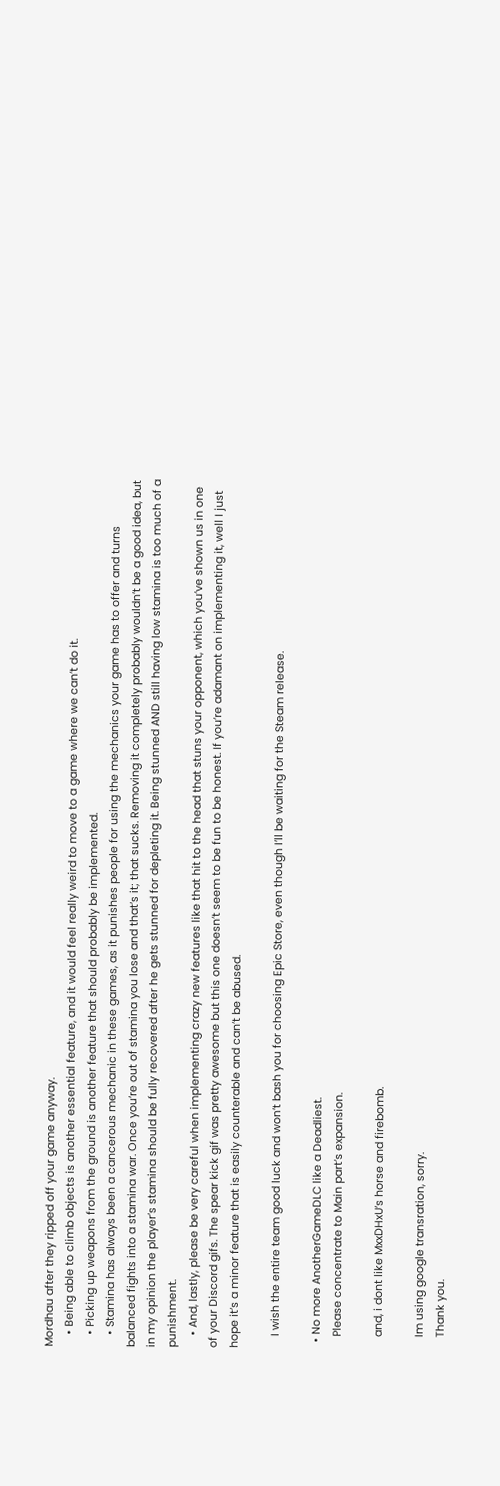Mordhau after they ripped off your game anyway.
    • Being able to climb objects is another essential feature, and it would feel really weird to move to a game where we can’t do it.
    • Picking up weapons from the ground is another feature that should probably be implemented.
    • Stamina has always been a cancerous mechanic in these games, as it punishes people for using the mechanics your game has to offer and turns balanced fights into a stamina war. Once you’re out of stamina you lose and that’s it; that sucks. Removing it completely probably wouldn’t be a good idea, but in my opinion the player’s stamina should be fully recovered after he gets stunned for depleting it. Being stunned AND still having low stamina is too much of a punishment.
    • And, lastly, please be very careful when implementing crazy new features like that hit to the head that stuns your opponent, which you’ve shown us in one of your Discord gifs. The spear kick gif was pretty awesome but this one doesn’t seem to be fun to be honest. If you’re adamant on implementing it, well I just hope it’s a minor feature that is easily counterable and can’t be abused.

    I wish the entire team good luck and won’t bash you for choosing Epic Store, even though I’ll be waiting for the Steam release.

  • No more AnotherGameDLC like a Deadliest.
    Please concentrate to Main part’s expansion.

    and, i dont like MxxDHxU’s horse and firebomb.

    Im using google transration, sorry.
    Thank you.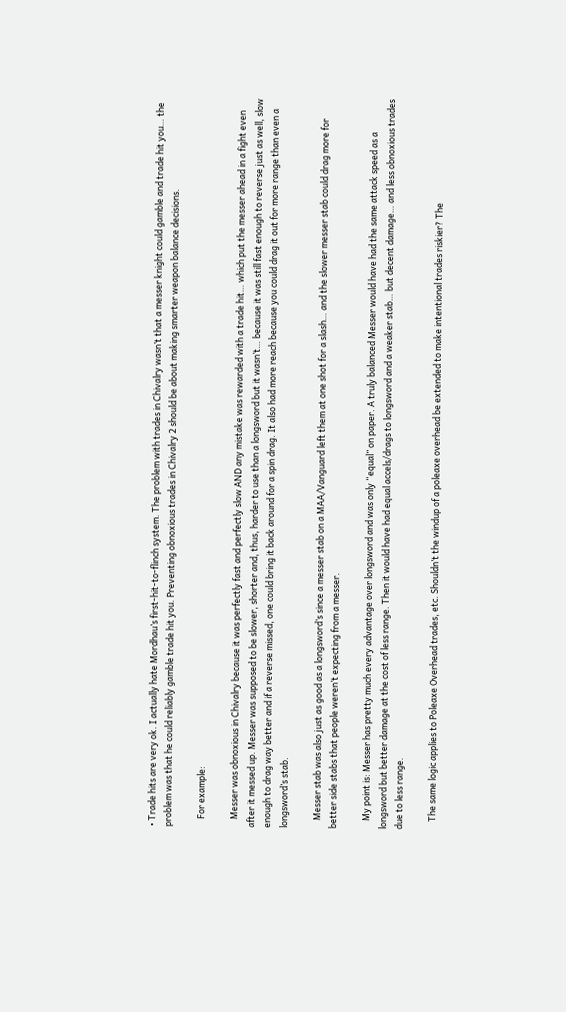• Trade hits are very ok. I actually hate Mordhau’s first-hit-to-flinch system. The problem with trades in Chivalry wasn’t that a messer knight could gamble and trade hit you… the problem was that he could reliably gamble trade hit you. Preventing obnoxious trades in Chivalry 2 should be about making smarter weapon balance decisions.

    For example:

    Messer was obnoxious in Chivalry because it was perfectly fast and perfectly slow AND any mistake was rewarded with a trade hit… which put the messer ahead in a fight even after it messed up. Messer was supposed to be slower, shorter and, thus, harder to use than a longsword but it wasn’t… because it was still fast enough to reverse just as well, slow enough to drag way better and if a reverse missed, one could bring it back around for a spin drag. It also had more reach because you could drag it out for more range than even a longsword’s stab.

    Messer stab was also just as good as a longsword’s since a messer stab on a MAA/Vanguard left them at one shot for a slash… and the slower messer stab could drag more for better side stabs that people weren’t expecting from a messer.

    My point is: Messer has pretty much every advantage over longsword and was only “equal” on paper. A truly balanced Messer would have had the same attack speed as a longsword but better damage at the cost of less range. Then it would have had equal accels/drags to longsword and a weaker stab… but decent damage… and less obnoxious trades due to less range.

    The same logic applies to Poleaxe Overhead trades, etc. Shouldn’t the windup of a poleaxe overhead be extended to make intentional trades riskier? The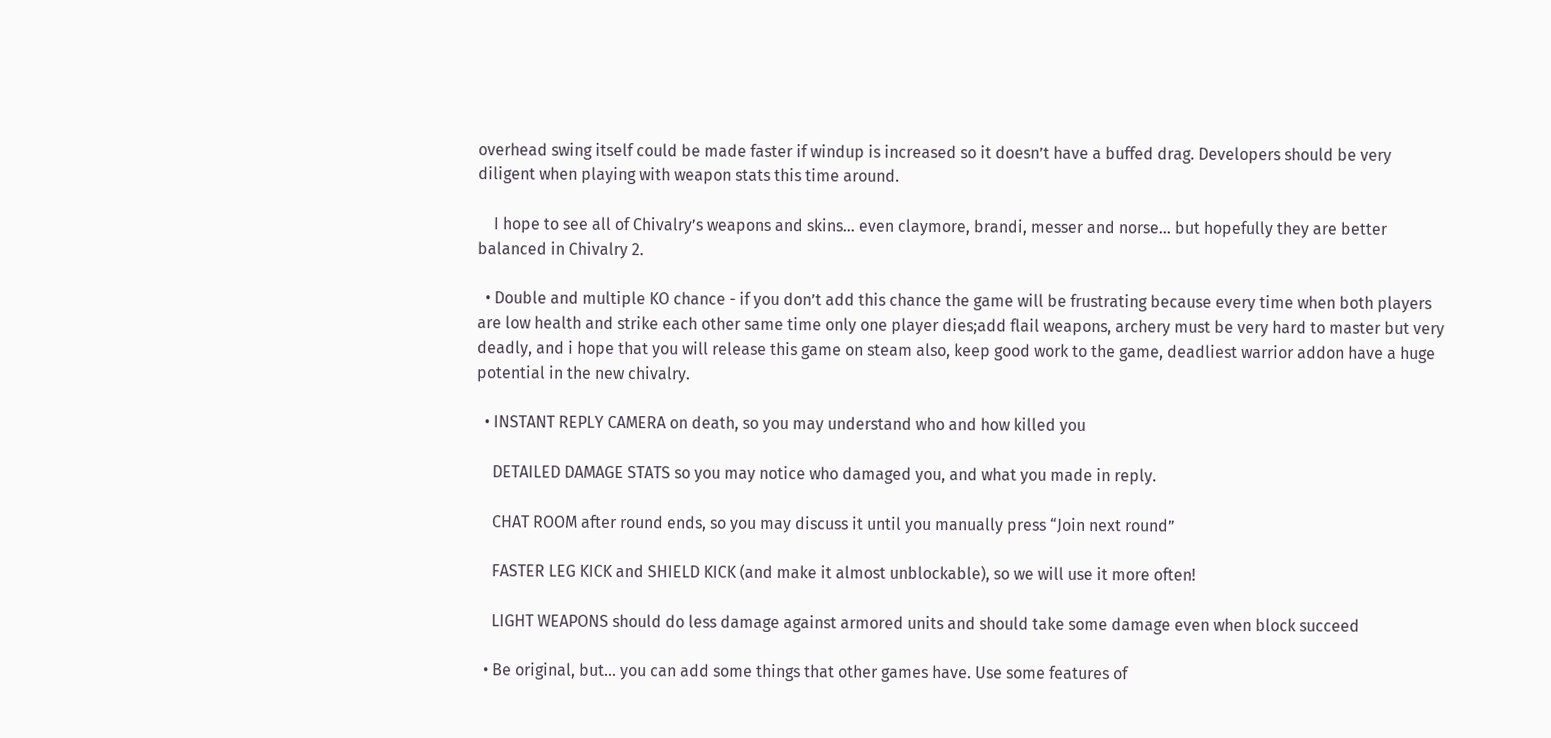overhead swing itself could be made faster if windup is increased so it doesn’t have a buffed drag. Developers should be very diligent when playing with weapon stats this time around.

    I hope to see all of Chivalry’s weapons and skins… even claymore, brandi, messer and norse… but hopefully they are better balanced in Chivalry 2.

  • Double and multiple KO chance - if you don’t add this chance the game will be frustrating because every time when both players are low health and strike each other same time only one player dies;add flail weapons, archery must be very hard to master but very deadly, and i hope that you will release this game on steam also, keep good work to the game, deadliest warrior addon have a huge potential in the new chivalry.

  • INSTANT REPLY CAMERA on death, so you may understand who and how killed you

    DETAILED DAMAGE STATS so you may notice who damaged you, and what you made in reply.

    CHAT ROOM after round ends, so you may discuss it until you manually press “Join next round”

    FASTER LEG KICK and SHIELD KICK (and make it almost unblockable), so we will use it more often!

    LIGHT WEAPONS should do less damage against armored units and should take some damage even when block succeed

  • Be original, but… you can add some things that other games have. Use some features of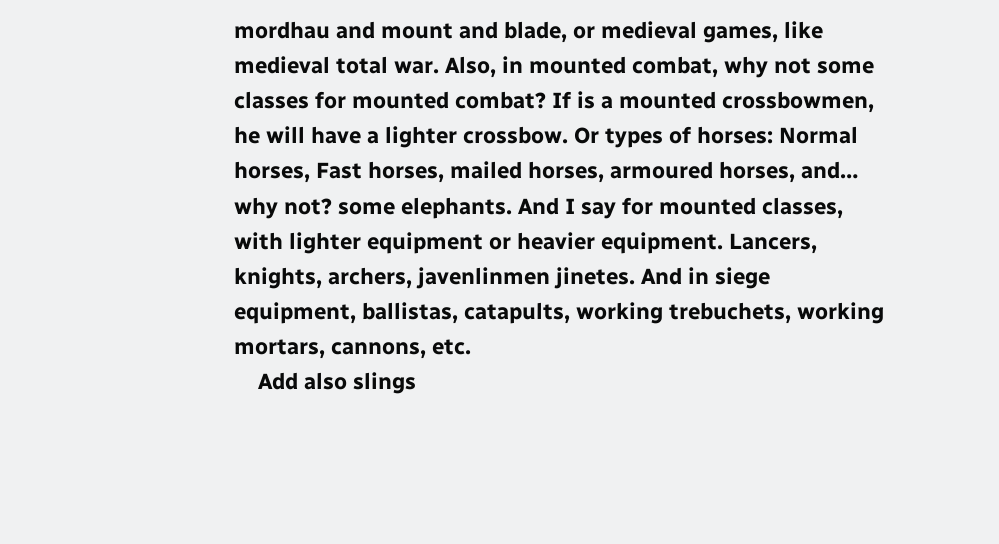mordhau and mount and blade, or medieval games, like medieval total war. Also, in mounted combat, why not some classes for mounted combat? If is a mounted crossbowmen, he will have a lighter crossbow. Or types of horses: Normal horses, Fast horses, mailed horses, armoured horses, and… why not? some elephants. And I say for mounted classes, with lighter equipment or heavier equipment. Lancers, knights, archers, javenlinmen jinetes. And in siege equipment, ballistas, catapults, working trebuchets, working mortars, cannons, etc.
    Add also slings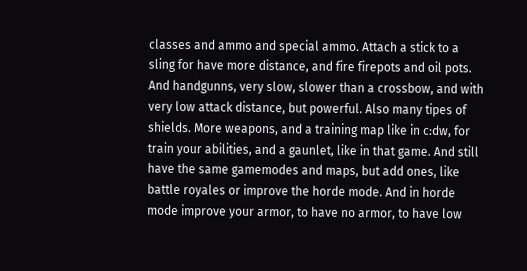classes and ammo and special ammo. Attach a stick to a sling for have more distance, and fire firepots and oil pots. And handgunns, very slow, slower than a crossbow, and with very low attack distance, but powerful. Also many tipes of shields. More weapons, and a training map like in c:dw, for train your abilities, and a gaunlet, like in that game. And still have the same gamemodes and maps, but add ones, like battle royales or improve the horde mode. And in horde mode improve your armor, to have no armor, to have low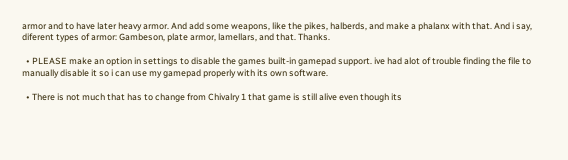armor and to have later heavy armor. And add some weapons, like the pikes, halberds, and make a phalanx with that. And i say, diferent types of armor: Gambeson, plate armor, lamellars, and that. Thanks.

  • PLEASE make an option in settings to disable the games built-in gamepad support. ive had alot of trouble finding the file to manually disable it so i can use my gamepad properly with its own software.

  • There is not much that has to change from Chivalry 1 that game is still alive even though its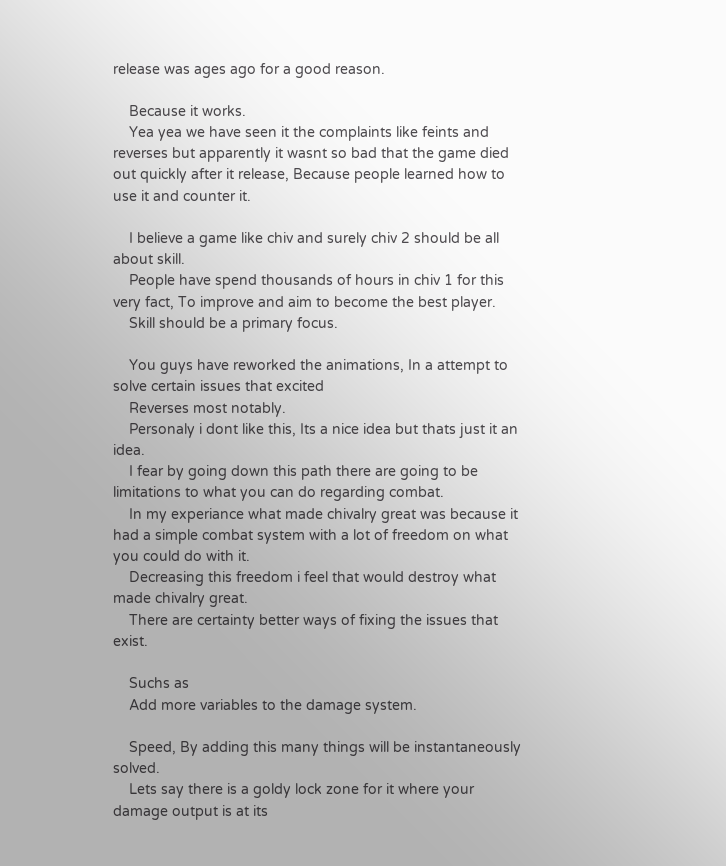release was ages ago for a good reason.

    Because it works.
    Yea yea we have seen it the complaints like feints and reverses but apparently it wasnt so bad that the game died out quickly after it release, Because people learned how to use it and counter it.

    I believe a game like chiv and surely chiv 2 should be all about skill.
    People have spend thousands of hours in chiv 1 for this very fact, To improve and aim to become the best player.
    Skill should be a primary focus.

    You guys have reworked the animations, In a attempt to solve certain issues that excited
    Reverses most notably.
    Personaly i dont like this, Its a nice idea but thats just it an idea.
    I fear by going down this path there are going to be limitations to what you can do regarding combat.
    In my experiance what made chivalry great was because it had a simple combat system with a lot of freedom on what you could do with it.
    Decreasing this freedom i feel that would destroy what made chivalry great.
    There are certainty better ways of fixing the issues that exist.

    Suchs as
    Add more variables to the damage system.

    Speed, By adding this many things will be instantaneously solved.
    Lets say there is a goldy lock zone for it where your damage output is at its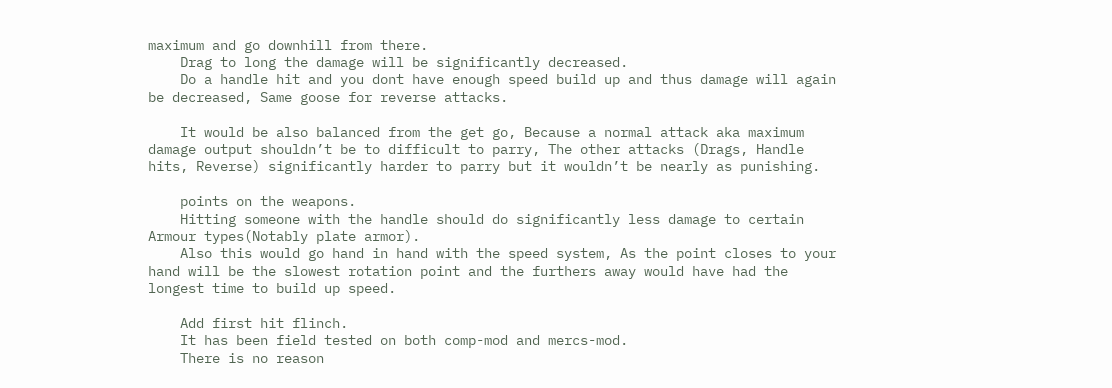maximum and go downhill from there.
    Drag to long the damage will be significantly decreased.
    Do a handle hit and you dont have enough speed build up and thus damage will again be decreased, Same goose for reverse attacks.

    It would be also balanced from the get go, Because a normal attack aka maximum damage output shouldn’t be to difficult to parry, The other attacks (Drags, Handle hits, Reverse) significantly harder to parry but it wouldn’t be nearly as punishing.

    points on the weapons.
    Hitting someone with the handle should do significantly less damage to certain Armour types(Notably plate armor).
    Also this would go hand in hand with the speed system, As the point closes to your hand will be the slowest rotation point and the furthers away would have had the longest time to build up speed.

    Add first hit flinch.
    It has been field tested on both comp-mod and mercs-mod.
    There is no reason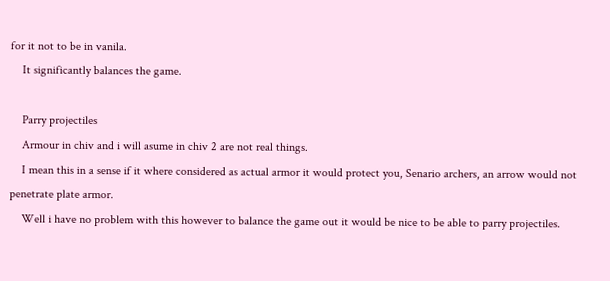for it not to be in vanila.
    It significantly balances the game.

    Parry projectiles
    Armour in chiv and i will asume in chiv 2 are not real things.
    I mean this in a sense if it where considered as actual armor it would protect you, Senario archers, an arrow would not penetrate plate armor.
    Well i have no problem with this however to balance the game out it would be nice to be able to parry projectiles.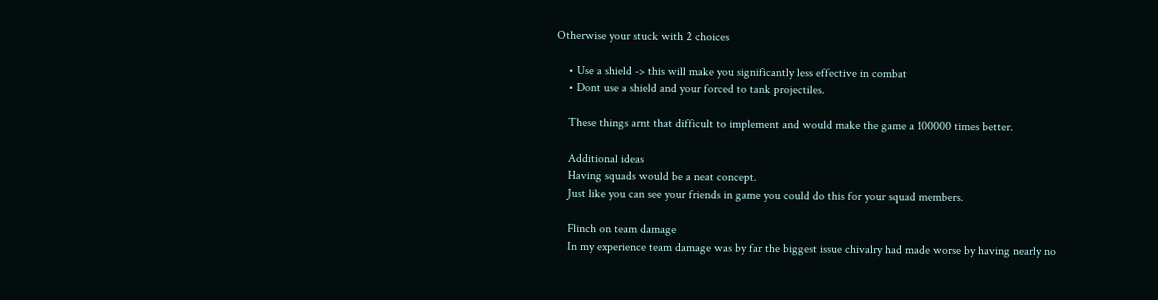Otherwise your stuck with 2 choices

    • Use a shield -> this will make you significantly less effective in combat
    • Dont use a shield and your forced to tank projectiles.

    These things arnt that difficult to implement and would make the game a 100000 times better.

    Additional ideas
    Having squads would be a neat concept.
    Just like you can see your friends in game you could do this for your squad members.

    Flinch on team damage
    In my experience team damage was by far the biggest issue chivalry had made worse by having nearly no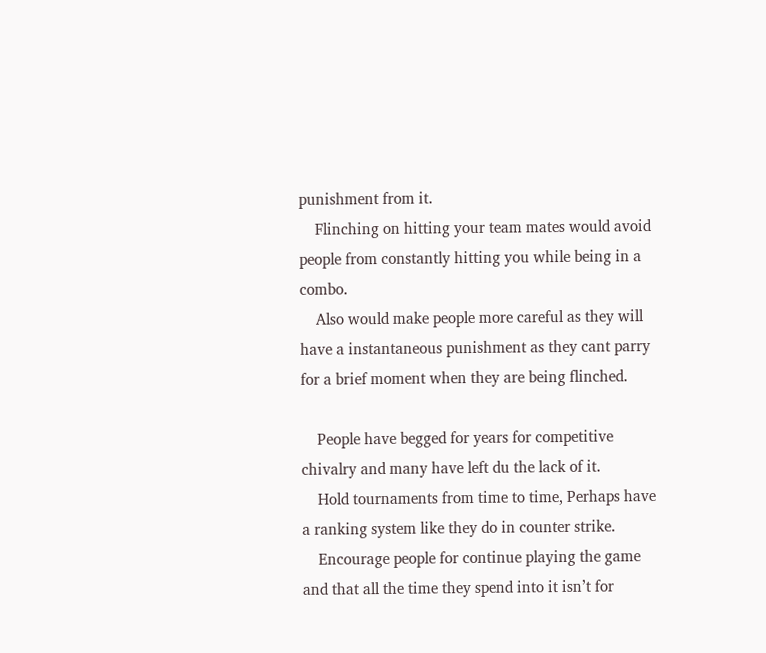punishment from it.
    Flinching on hitting your team mates would avoid people from constantly hitting you while being in a combo.
    Also would make people more careful as they will have a instantaneous punishment as they cant parry for a brief moment when they are being flinched.

    People have begged for years for competitive chivalry and many have left du the lack of it.
    Hold tournaments from time to time, Perhaps have a ranking system like they do in counter strike.
    Encourage people for continue playing the game and that all the time they spend into it isn’t for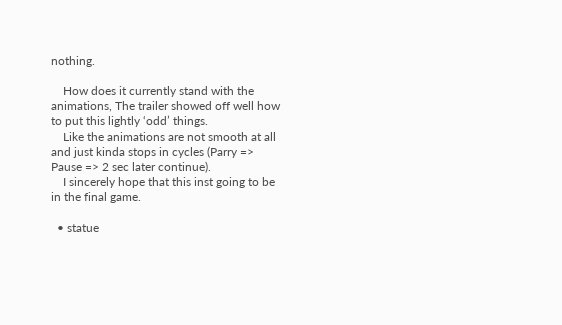nothing.

    How does it currently stand with the animations, The trailer showed off well how to put this lightly ‘odd’ things.
    Like the animations are not smooth at all and just kinda stops in cycles (Parry => Pause => 2 sec later continue).
    I sincerely hope that this inst going to be in the final game.

  • statue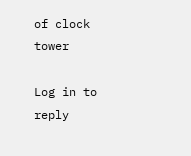of clock tower

Log in to reply